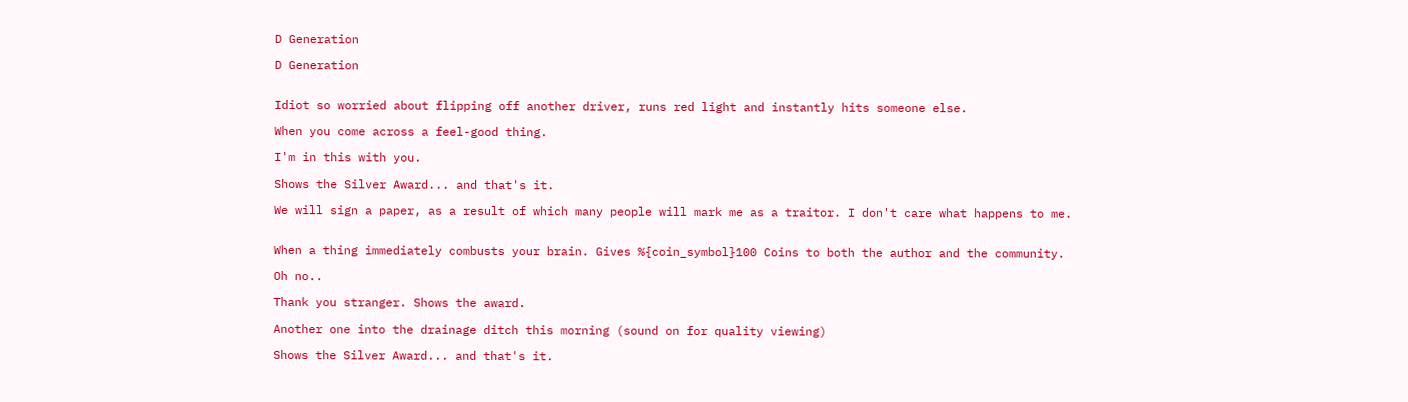D Generation

D Generation


Idiot so worried about flipping off another driver, runs red light and instantly hits someone else.

When you come across a feel-good thing.

I'm in this with you.

Shows the Silver Award... and that's it.

We will sign a paper, as a result of which many people will mark me as a traitor. I don't care what happens to me.


When a thing immediately combusts your brain. Gives %{coin_symbol}100 Coins to both the author and the community.

Oh no..

Thank you stranger. Shows the award.

Another one into the drainage ditch this morning (sound on for quality viewing)

Shows the Silver Award... and that's it.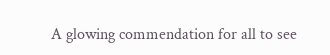A glowing commendation for all to see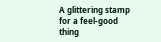A glittering stamp for a feel-good thing